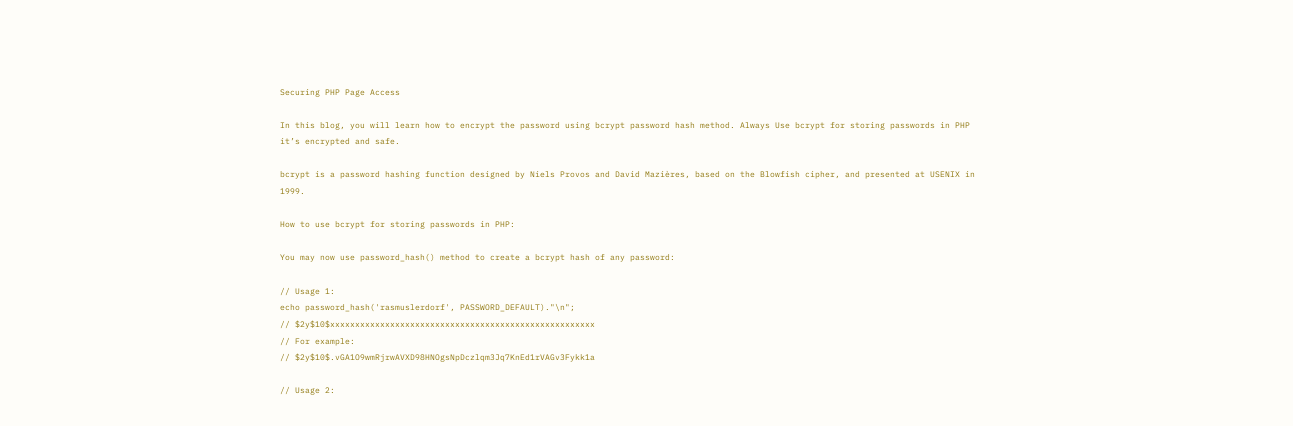Securing PHP Page Access

In this blog, you will learn how to encrypt the password using bcrypt password hash method. Always Use bcrypt for storing passwords in PHP it’s encrypted and safe.

bcrypt is a password hashing function designed by Niels Provos and David Mazières, based on the Blowfish cipher, and presented at USENIX in 1999.

How to use bcrypt for storing passwords in PHP:

You may now use password_hash() method to create a bcrypt hash of any password:

// Usage 1:
echo password_hash('rasmuslerdorf', PASSWORD_DEFAULT)."\n";
// $2y$10$xxxxxxxxxxxxxxxxxxxxxxxxxxxxxxxxxxxxxxxxxxxxxxxxxxxxx
// For example:
// $2y$10$.vGA1O9wmRjrwAVXD98HNOgsNpDczlqm3Jq7KnEd1rVAGv3Fykk1a

// Usage 2: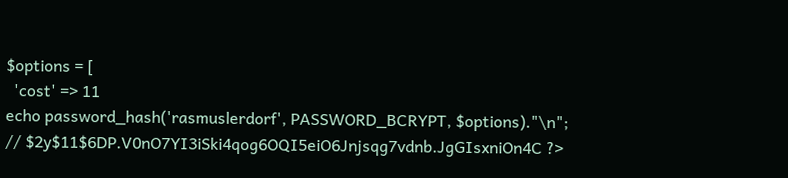$options = [
  'cost' => 11
echo password_hash('rasmuslerdorf', PASSWORD_BCRYPT, $options)."\n";
// $2y$11$6DP.V0nO7YI3iSki4qog6OQI5eiO6Jnjsqg7vdnb.JgGIsxniOn4C ?>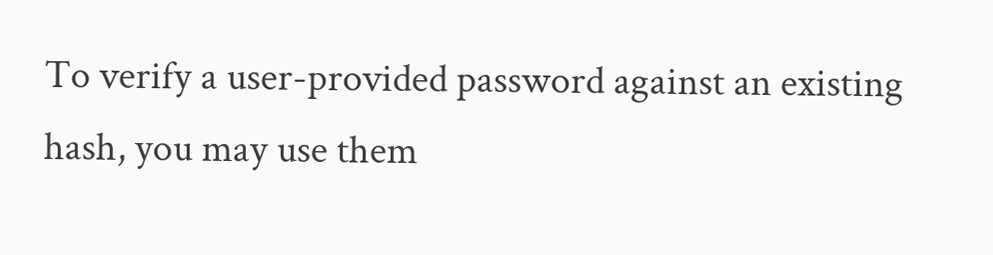To verify a user-provided password against an existing hash, you may use them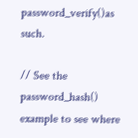password_verify()as such.

// See the password_hash() example to see where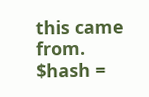this came from.
$hash =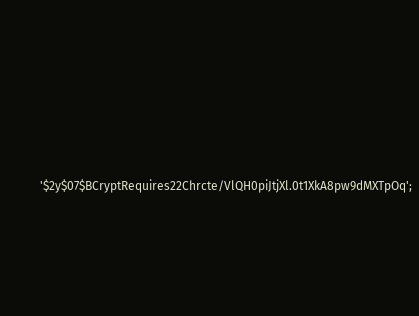'$2y$07$BCryptRequires22Chrcte/VlQH0piJtjXl.0t1XkA8pw9dMXTpOq';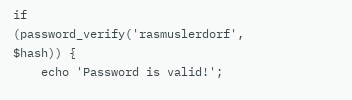if (password_verify('rasmuslerdorf', $hash)) {
    echo 'Password is valid!';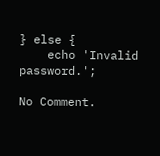} else {
    echo 'Invalid password.';

No Comment.